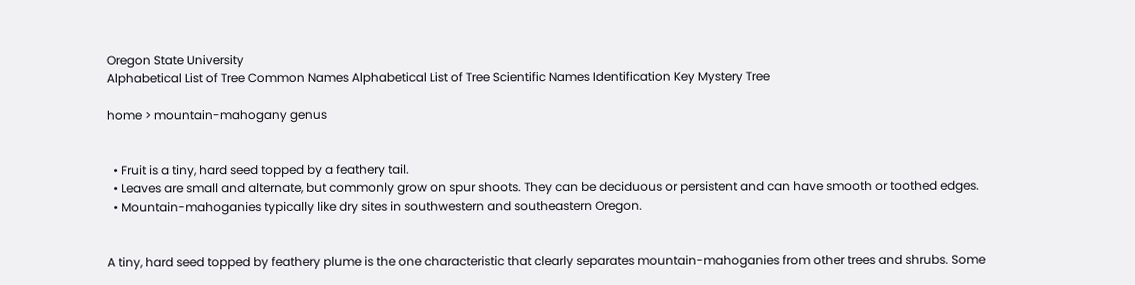Oregon State University
Alphabetical List of Tree Common Names Alphabetical List of Tree Scientific Names Identification Key Mystery Tree

home > mountain-mahogany genus


  • Fruit is a tiny, hard seed topped by a feathery tail.
  • Leaves are small and alternate, but commonly grow on spur shoots. They can be deciduous or persistent and can have smooth or toothed edges.
  • Mountain-mahoganies typically like dry sites in southwestern and southeastern Oregon.


A tiny, hard seed topped by feathery plume is the one characteristic that clearly separates mountain-mahoganies from other trees and shrubs. Some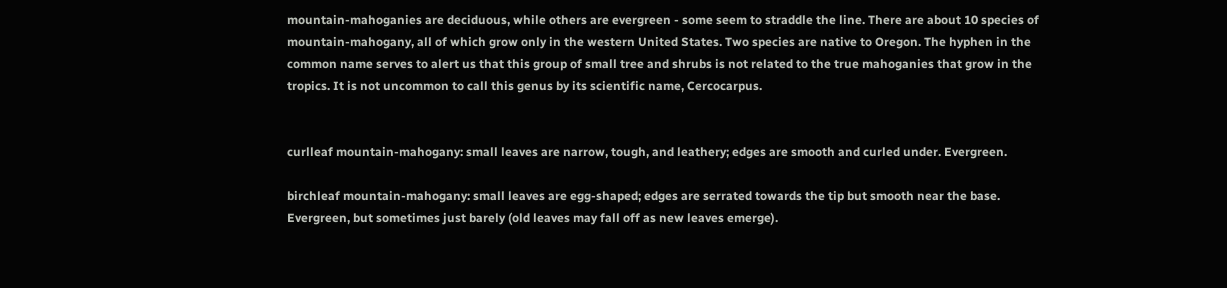mountain-mahoganies are deciduous, while others are evergreen - some seem to straddle the line. There are about 10 species of mountain-mahogany, all of which grow only in the western United States. Two species are native to Oregon. The hyphen in the common name serves to alert us that this group of small tree and shrubs is not related to the true mahoganies that grow in the tropics. It is not uncommon to call this genus by its scientific name, Cercocarpus.


curlleaf mountain-mahogany: small leaves are narrow, tough, and leathery; edges are smooth and curled under. Evergreen.

birchleaf mountain-mahogany: small leaves are egg-shaped; edges are serrated towards the tip but smooth near the base. Evergreen, but sometimes just barely (old leaves may fall off as new leaves emerge).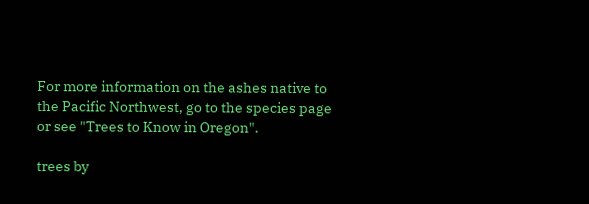For more information on the ashes native to the Pacific Northwest, go to the species page or see "Trees to Know in Oregon".

trees by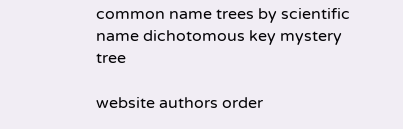common name trees by scientific name dichotomous key mystery tree

website authors order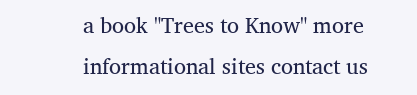a book "Trees to Know" more informational sites contact us